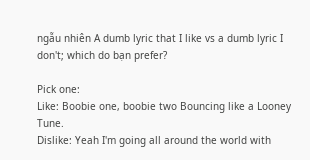ngẫu nhiên A dumb lyric that I like vs a dumb lyric I don't; which do bạn prefer?

Pick one:
Like: Boobie one, boobie two Bouncing like a Looney Tune.
Dislike: Yeah I'm going all around the world with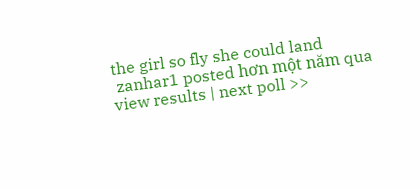the girl so fly she could land
 zanhar1 posted hơn một năm qua
view results | next poll >>